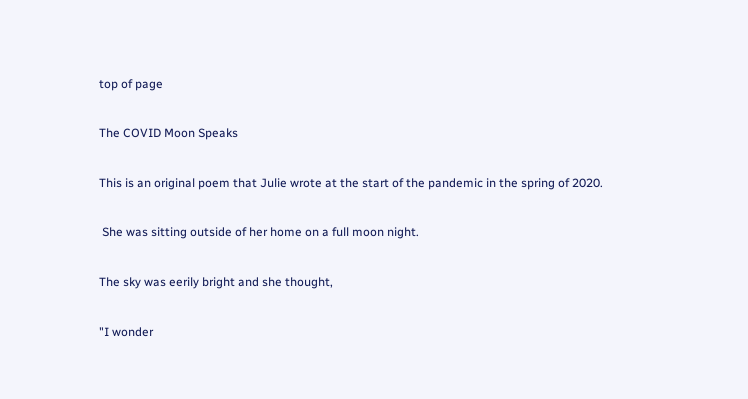top of page

The COVID Moon Speaks

This is an original poem that Julie wrote at the start of the pandemic in the spring of 2020.

 She was sitting outside of her home on a full moon night.

The sky was eerily bright and she thought,

"I wonder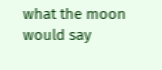what the moon would say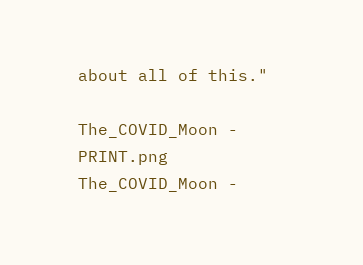about all of this."

The_COVID_Moon - PRINT.png
The_COVID_Moon -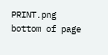PRINT.png
bottom of page